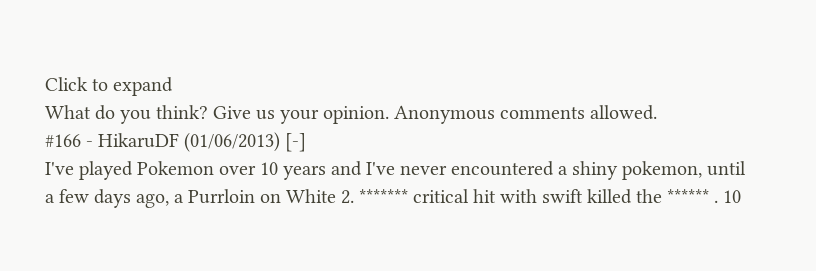Click to expand
What do you think? Give us your opinion. Anonymous comments allowed.
#166 - HikaruDF (01/06/2013) [-]
I've played Pokemon over 10 years and I've never encountered a shiny pokemon, until a few days ago, a Purrloin on White 2. ******* critical hit with swift killed the ****** . 10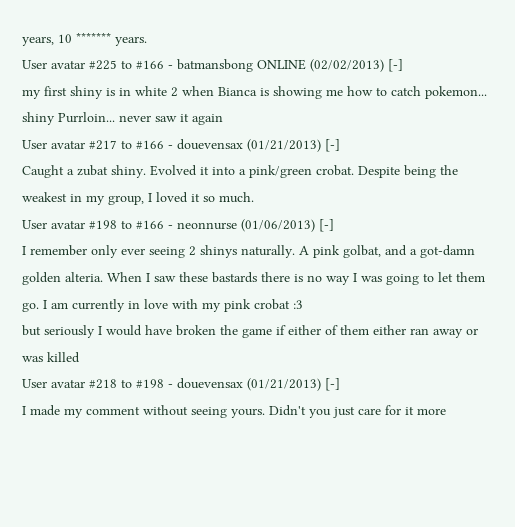years, 10 ******* years.
User avatar #225 to #166 - batmansbong ONLINE (02/02/2013) [-]
my first shiny is in white 2 when Bianca is showing me how to catch pokemon... shiny Purrloin... never saw it again
User avatar #217 to #166 - douevensax (01/21/2013) [-]
Caught a zubat shiny. Evolved it into a pink/green crobat. Despite being the weakest in my group, I loved it so much.
User avatar #198 to #166 - neonnurse (01/06/2013) [-]
I remember only ever seeing 2 shinys naturally. A pink golbat, and a got-damn golden alteria. When I saw these bastards there is no way I was going to let them go. I am currently in love with my pink crobat :3
but seriously I would have broken the game if either of them either ran away or was killed
User avatar #218 to #198 - douevensax (01/21/2013) [-]
I made my comment without seeing yours. Didn't you just care for it more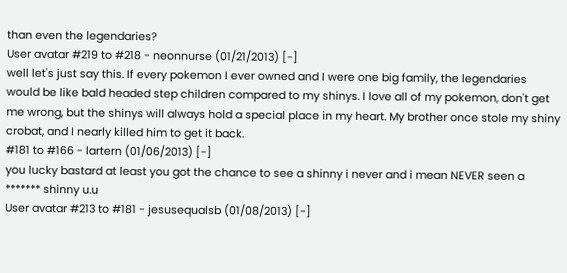than even the legendaries?
User avatar #219 to #218 - neonnurse (01/21/2013) [-]
well let's just say this. If every pokemon I ever owned and I were one big family, the legendaries would be like bald headed step children compared to my shinys. I love all of my pokemon, don't get me wrong, but the shinys will always hold a special place in my heart. My brother once stole my shiny crobat, and I nearly killed him to get it back.
#181 to #166 - lartern (01/06/2013) [-]
you lucky bastard at least you got the chance to see a shinny i never and i mean NEVER seen a ******* shinny u.u
User avatar #213 to #181 - jesusequalsb (01/08/2013) [-]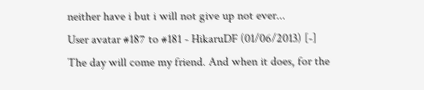neither have i but i will not give up not ever...
User avatar #187 to #181 - HikaruDF (01/06/2013) [-]
The day will come my friend. And when it does, for the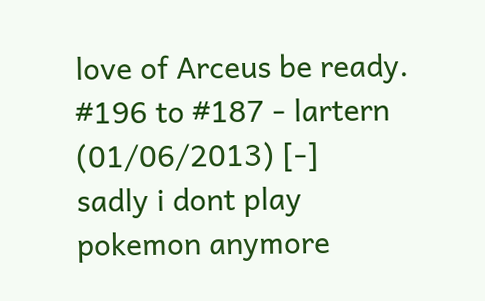love of Arceus be ready.
#196 to #187 - lartern (01/06/2013) [-]
sadly i dont play pokemon anymore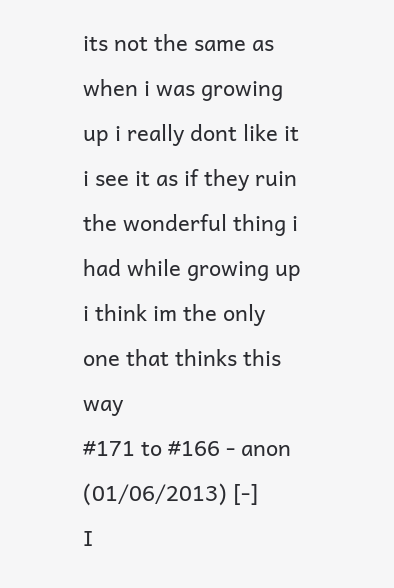its not the same as when i was growing up i really dont like it i see it as if they ruin the wonderful thing i had while growing up i think im the only one that thinks this way
#171 to #166 - anon (01/06/2013) [-]
I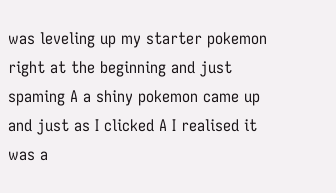was leveling up my starter pokemon right at the beginning and just spaming A a shiny pokemon came up and just as I clicked A I realised it was a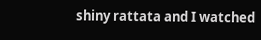shiny rattata and I watched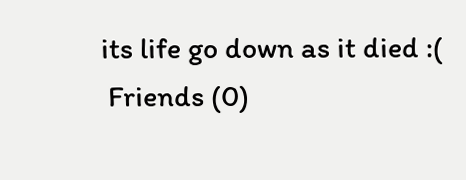its life go down as it died :(
 Friends (0)